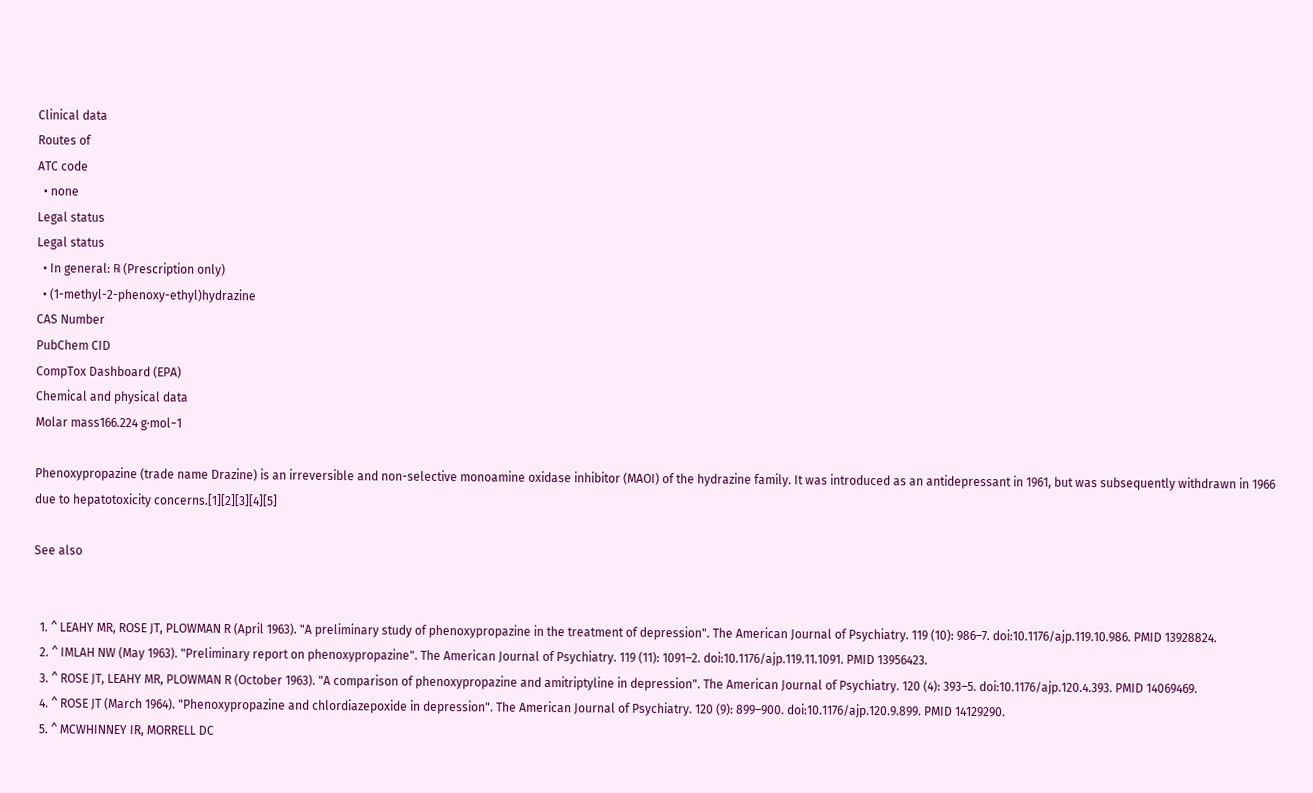Clinical data
Routes of
ATC code
  • none
Legal status
Legal status
  • In general: ℞ (Prescription only)
  • (1-methyl-2-phenoxy-ethyl)hydrazine
CAS Number
PubChem CID
CompTox Dashboard (EPA)
Chemical and physical data
Molar mass166.224 g·mol−1

Phenoxypropazine (trade name Drazine) is an irreversible and non-selective monoamine oxidase inhibitor (MAOI) of the hydrazine family. It was introduced as an antidepressant in 1961, but was subsequently withdrawn in 1966 due to hepatotoxicity concerns.[1][2][3][4][5]

See also


  1. ^ LEAHY MR, ROSE JT, PLOWMAN R (April 1963). "A preliminary study of phenoxypropazine in the treatment of depression". The American Journal of Psychiatry. 119 (10): 986–7. doi:10.1176/ajp.119.10.986. PMID 13928824.
  2. ^ IMLAH NW (May 1963). "Preliminary report on phenoxypropazine". The American Journal of Psychiatry. 119 (11): 1091–2. doi:10.1176/ajp.119.11.1091. PMID 13956423.
  3. ^ ROSE JT, LEAHY MR, PLOWMAN R (October 1963). "A comparison of phenoxypropazine and amitriptyline in depression". The American Journal of Psychiatry. 120 (4): 393–5. doi:10.1176/ajp.120.4.393. PMID 14069469.
  4. ^ ROSE JT (March 1964). "Phenoxypropazine and chlordiazepoxide in depression". The American Journal of Psychiatry. 120 (9): 899–900. doi:10.1176/ajp.120.9.899. PMID 14129290.
  5. ^ MCWHINNEY IR, MORRELL DC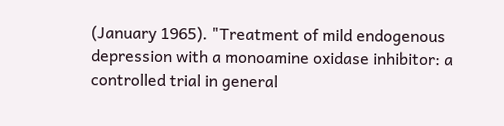(January 1965). "Treatment of mild endogenous depression with a monoamine oxidase inhibitor: a controlled trial in general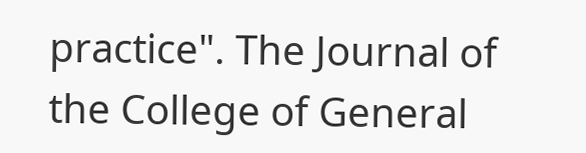practice". The Journal of the College of General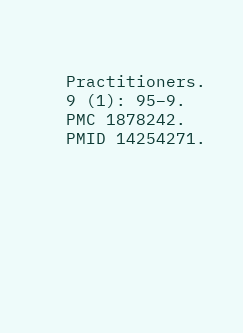Practitioners. 9 (1): 95–9. PMC 1878242. PMID 14254271.